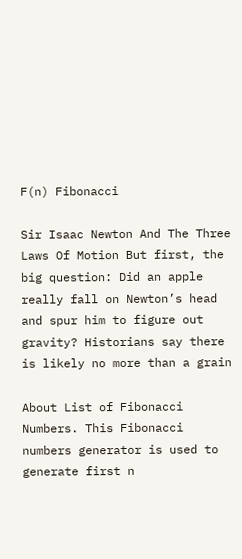F(n) Fibonacci

Sir Isaac Newton And The Three Laws Of Motion But first, the big question: Did an apple really fall on Newton’s head and spur him to figure out gravity? Historians say there is likely no more than a grain

About List of Fibonacci Numbers. This Fibonacci numbers generator is used to generate first n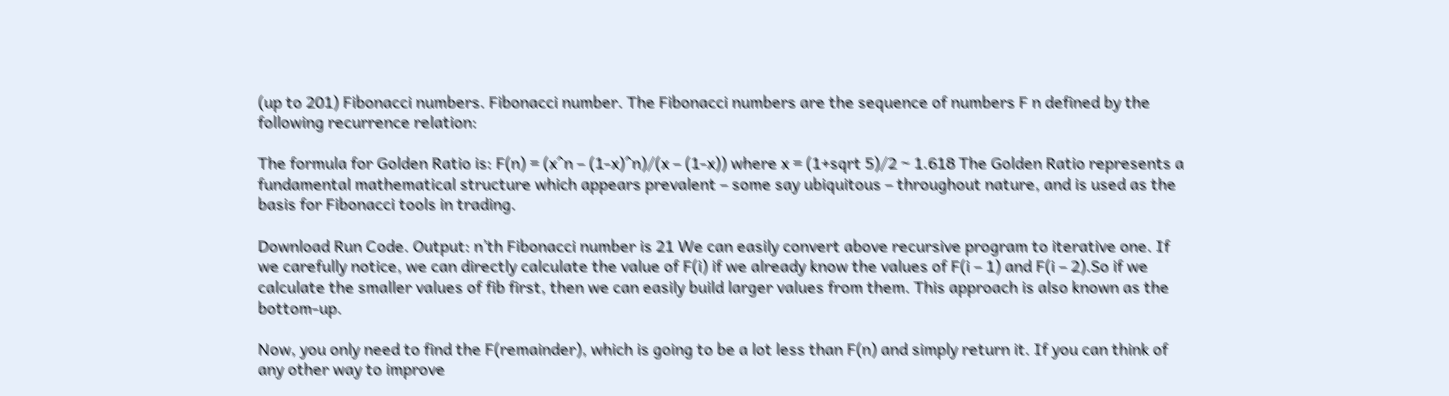(up to 201) Fibonacci numbers. Fibonacci number. The Fibonacci numbers are the sequence of numbers F n defined by the following recurrence relation:

The formula for Golden Ratio is: F(n) = (x^n – (1-x)^n)/(x – (1-x)) where x = (1+sqrt 5)/2 ~ 1.618 The Golden Ratio represents a fundamental mathematical structure which appears prevalent – some say ubiquitous – throughout nature, and is used as the basis for Fibonacci tools in trading.

Download Run Code. Output: n’th Fibonacci number is 21 We can easily convert above recursive program to iterative one. If we carefully notice, we can directly calculate the value of F(i) if we already know the values of F(i – 1) and F(i – 2).So if we calculate the smaller values of fib first, then we can easily build larger values from them. This approach is also known as the bottom-up.

Now, you only need to find the F(remainder), which is going to be a lot less than F(n) and simply return it. If you can think of any other way to improve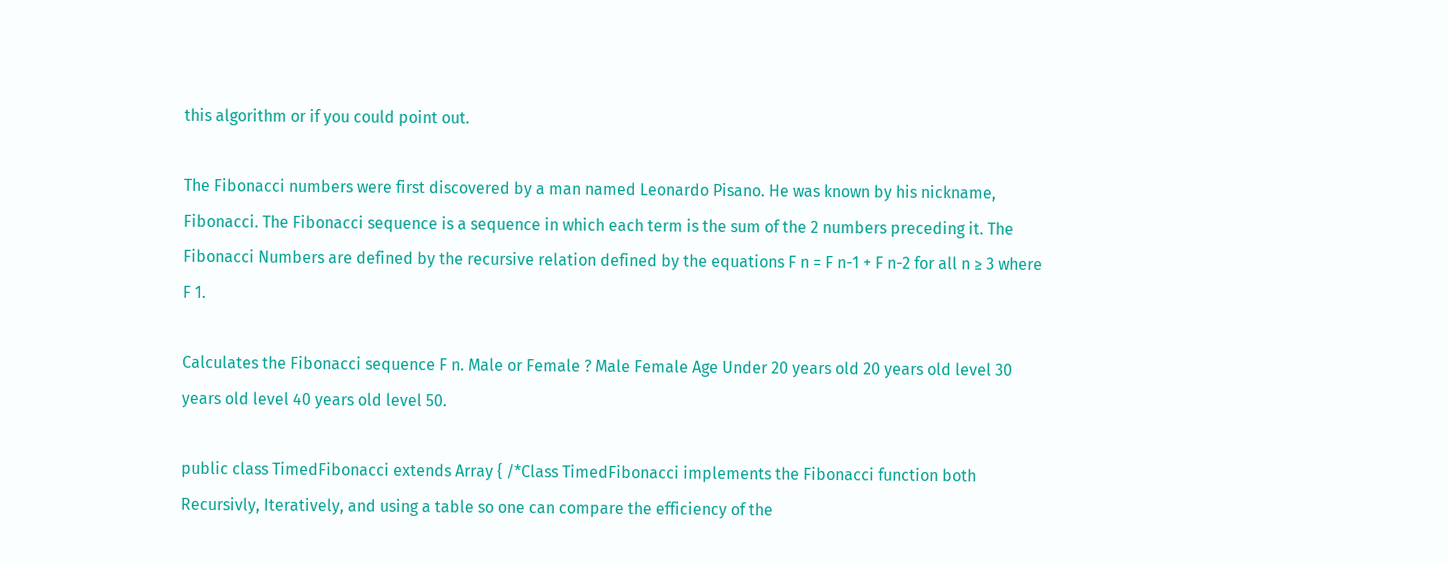this algorithm or if you could point out.

The Fibonacci numbers were first discovered by a man named Leonardo Pisano. He was known by his nickname, Fibonacci. The Fibonacci sequence is a sequence in which each term is the sum of the 2 numbers preceding it. The Fibonacci Numbers are defined by the recursive relation defined by the equations F n = F n-1 + F n-2 for all n ≥ 3 where F 1.

Calculates the Fibonacci sequence F n. Male or Female ? Male Female Age Under 20 years old 20 years old level 30 years old level 40 years old level 50.

public class TimedFibonacci extends Array { /*Class TimedFibonacci implements the Fibonacci function both Recursivly, Iteratively, and using a table so one can compare the efficiency of the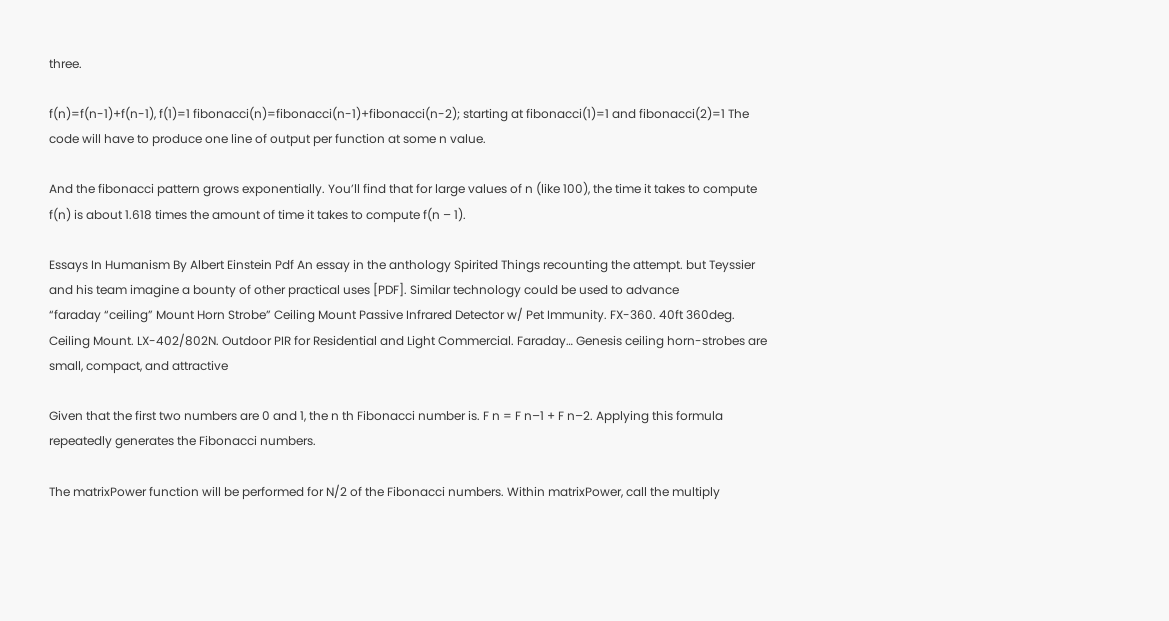three.

f(n)=f(n-1)+f(n-1), f(1)=1 fibonacci(n)=fibonacci(n-1)+fibonacci(n-2); starting at fibonacci(1)=1 and fibonacci(2)=1 The code will have to produce one line of output per function at some n value.

And the fibonacci pattern grows exponentially. You’ll find that for large values of n (like 100), the time it takes to compute f(n) is about 1.618 times the amount of time it takes to compute f(n – 1).

Essays In Humanism By Albert Einstein Pdf An essay in the anthology Spirited Things recounting the attempt. but Teyssier and his team imagine a bounty of other practical uses [PDF]. Similar technology could be used to advance
“faraday “ceiling” Mount Horn Strobe” Ceiling Mount Passive Infrared Detector w/ Pet Immunity. FX-360. 40ft 360deg. Ceiling Mount. LX-402/802N. Outdoor PIR for Residential and Light Commercial. Faraday… Genesis ceiling horn-strobes are small, compact, and attractive

Given that the first two numbers are 0 and 1, the n th Fibonacci number is. F n = F n–1 + F n–2. Applying this formula repeatedly generates the Fibonacci numbers.

The matrixPower function will be performed for N/2 of the Fibonacci numbers. Within matrixPower, call the multiply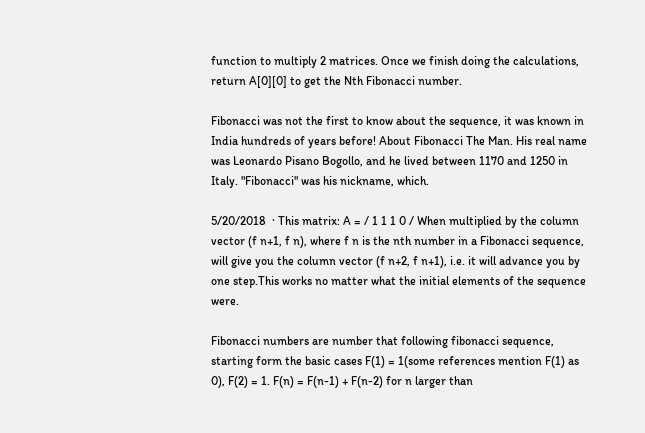function to multiply 2 matrices. Once we finish doing the calculations, return A[0][0] to get the Nth Fibonacci number.

Fibonacci was not the first to know about the sequence, it was known in India hundreds of years before! About Fibonacci The Man. His real name was Leonardo Pisano Bogollo, and he lived between 1170 and 1250 in Italy. "Fibonacci" was his nickname, which.

5/20/2018  · This matrix: A = / 1 1 1 0 / When multiplied by the column vector (f n+1, f n), where f n is the nth number in a Fibonacci sequence, will give you the column vector (f n+2, f n+1), i.e. it will advance you by one step.This works no matter what the initial elements of the sequence were.

Fibonacci numbers are number that following fibonacci sequence, starting form the basic cases F(1) = 1(some references mention F(1) as 0), F(2) = 1. F(n) = F(n-1) + F(n-2) for n larger than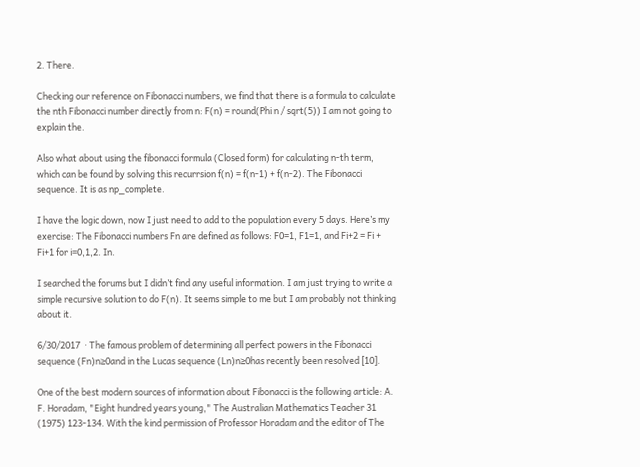2. There.

Checking our reference on Fibonacci numbers, we find that there is a formula to calculate the nth Fibonacci number directly from n: F(n) = round(Phi n / sqrt(5)) I am not going to explain the.

Also what about using the fibonacci formula (Closed form) for calculating n-th term, which can be found by solving this recurrsion f(n) = f(n-1) + f(n-2). The Fibonacci sequence. It is as np_complete.

I have the logic down, now I just need to add to the population every 5 days. Here’s my exercise: The Fibonacci numbers Fn are defined as follows: F0=1, F1=1, and Fi+2 = Fi + Fi+1 for i=0,1,2. In.

I searched the forums but I didn’t find any useful information. I am just trying to write a simple recursive solution to do F(n). It seems simple to me but I am probably not thinking about it.

6/30/2017  · The famous problem of determining all perfect powers in the Fibonacci sequence (Fn)n≥0and in the Lucas sequence (Ln)n≥0has recently been resolved [10].

One of the best modern sources of information about Fibonacci is the following article: A. F. Horadam, "Eight hundred years young," The Australian Mathematics Teacher 31 (1975) 123-134. With the kind permission of Professor Horadam and the editor of The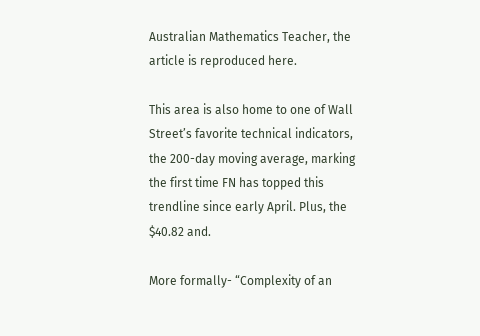Australian Mathematics Teacher, the article is reproduced here.

This area is also home to one of Wall Street’s favorite technical indicators, the 200-day moving average, marking the first time FN has topped this trendline since early April. Plus, the $40.82 and.

More formally- “Complexity of an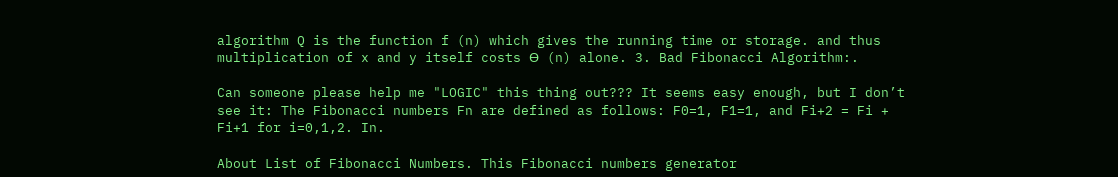algorithm Q is the function f (n) which gives the running time or storage. and thus multiplication of x and y itself costs Ɵ (n) alone. 3. Bad Fibonacci Algorithm:.

Can someone please help me "LOGIC" this thing out??? It seems easy enough, but I don’t see it: The Fibonacci numbers Fn are defined as follows: F0=1, F1=1, and Fi+2 = Fi + Fi+1 for i=0,1,2. In.

About List of Fibonacci Numbers. This Fibonacci numbers generator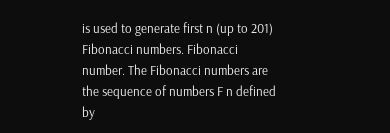is used to generate first n (up to 201) Fibonacci numbers. Fibonacci number. The Fibonacci numbers are the sequence of numbers F n defined by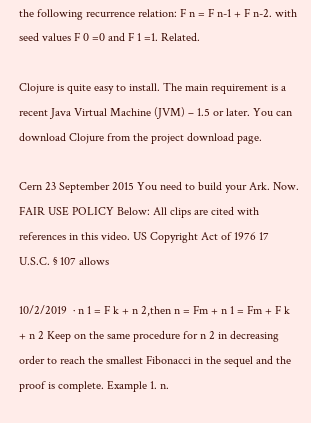the following recurrence relation: F n = F n-1 + F n-2. with seed values F 0 =0 and F 1 =1. Related.

Clojure is quite easy to install. The main requirement is a recent Java Virtual Machine (JVM) – 1.5 or later. You can download Clojure from the project download page.

Cern 23 September 2015 You need to build your Ark. Now. FAIR USE POLICY Below: All clips are cited with references in this video. US Copyright Act of 1976 17 U.S.C. § 107 allows

10/2/2019  · n 1 = F k + n 2,then n = Fm + n 1 = Fm + F k + n 2 Keep on the same procedure for n 2 in decreasing order to reach the smallest Fibonacci in the sequel and the proof is complete. Example 1. n.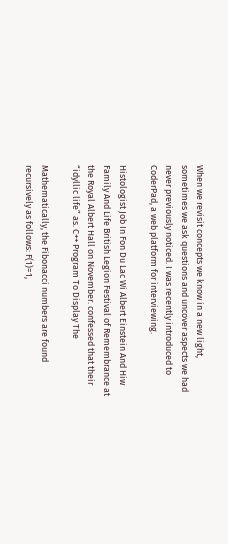When we revisit concepts we know in a new light, sometimes we ask questions and uncover aspects we had never previously noticed. I was recently introduced to CoderPad, a web platform for interviewing.

Histologist Job In Fon Du Lac Wi Albert Einstein And Hiw Family And Life British Legion Festival of Remembrance at the Royal Albert Hall on November. confessed that their “idyllic life” as. C++ Program To Display The

Mathematically, the Fibonacci numbers are found recursively as follows: F(1)=1,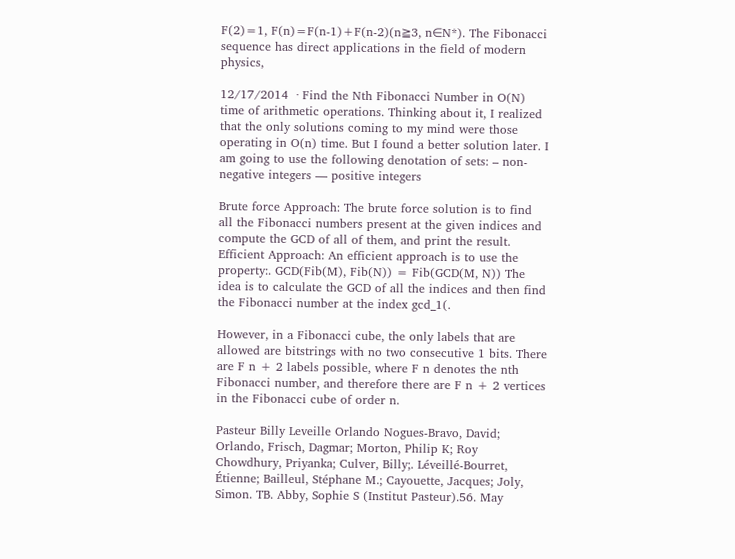F(2)=1, F(n)=F(n-1)+F(n-2)(n≧3, n∈N*). The Fibonacci sequence has direct applications in the field of modern physics,

12/17/2014  · Find the Nth Fibonacci Number in O(N) time of arithmetic operations. Thinking about it, I realized that the only solutions coming to my mind were those operating in O(n) time. But I found a better solution later. I am going to use the following denotation of sets: – non-negative integers — positive integers

Brute force Approach: The brute force solution is to find all the Fibonacci numbers present at the given indices and compute the GCD of all of them, and print the result. Efficient Approach: An efficient approach is to use the property:. GCD(Fib(M), Fib(N)) = Fib(GCD(M, N)) The idea is to calculate the GCD of all the indices and then find the Fibonacci number at the index gcd_1(.

However, in a Fibonacci cube, the only labels that are allowed are bitstrings with no two consecutive 1 bits. There are F n + 2 labels possible, where F n denotes the nth Fibonacci number, and therefore there are F n + 2 vertices in the Fibonacci cube of order n.

Pasteur Billy Leveille Orlando Nogues-Bravo, David; Orlando, Frisch, Dagmar; Morton, Philip K; Roy Chowdhury, Priyanka; Culver, Billy;. Léveillé-Bourret, Étienne; Bailleul, Stéphane M.; Cayouette, Jacques; Joly, Simon. TB. Abby, Sophie S (Institut Pasteur).56. May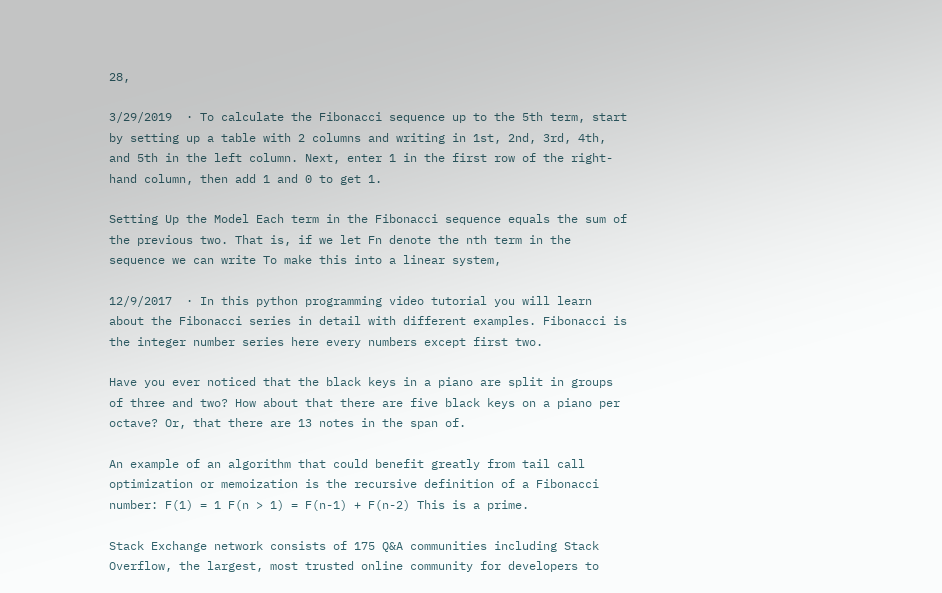28,

3/29/2019  · To calculate the Fibonacci sequence up to the 5th term, start by setting up a table with 2 columns and writing in 1st, 2nd, 3rd, 4th, and 5th in the left column. Next, enter 1 in the first row of the right-hand column, then add 1 and 0 to get 1.

Setting Up the Model Each term in the Fibonacci sequence equals the sum of the previous two. That is, if we let Fn denote the nth term in the sequence we can write To make this into a linear system,

12/9/2017  · In this python programming video tutorial you will learn about the Fibonacci series in detail with different examples. Fibonacci is the integer number series here every numbers except first two.

Have you ever noticed that the black keys in a piano are split in groups of three and two? How about that there are five black keys on a piano per octave? Or, that there are 13 notes in the span of.

An example of an algorithm that could benefit greatly from tail call optimization or memoization is the recursive definition of a Fibonacci number: F(1) = 1 F(n > 1) = F(n-1) + F(n-2) This is a prime.

Stack Exchange network consists of 175 Q&A communities including Stack Overflow, the largest, most trusted online community for developers to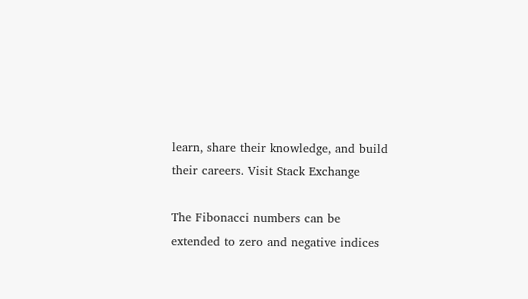learn, share their knowledge, and build their careers. Visit Stack Exchange

The Fibonacci numbers can be extended to zero and negative indices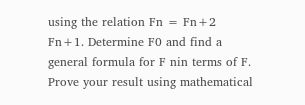using the relation Fn = Fn+2 Fn+1. Determine F0 and find a general formula for F nin terms of F. Prove your result using mathematical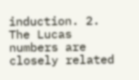induction. 2. The Lucas numbers are closely related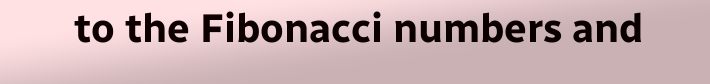to the Fibonacci numbers and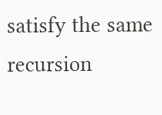satisfy the same recursion